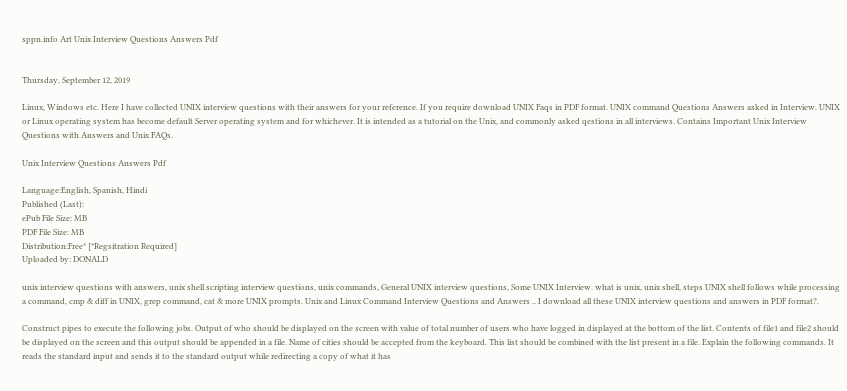sppn.info Art Unix Interview Questions Answers Pdf


Thursday, September 12, 2019

Linux, Windows etc. Here I have collected UNIX interview questions with their answers for your reference. If you require download UNIX Faqs in PDF format. UNIX command Questions Answers asked in Interview. UNIX or Linux operating system has become default Server operating system and for whichever. It is intended as a tutorial on the Unix, and commonly asked qestions in all interviews. Contains Important Unix Interview Questions with Answers and Unix FAQs.

Unix Interview Questions Answers Pdf

Language:English, Spanish, Hindi
Published (Last):
ePub File Size: MB
PDF File Size: MB
Distribution:Free* [*Regsitration Required]
Uploaded by: DONALD

unix interview questions with answers, unix shell scripting interview questions, unix commands, General UNIX interview questions, Some UNIX Interview. what is unix, unix shell, steps UNIX shell follows while processing a command, cmp & diff in UNIX, grep command, cat & more UNIX prompts. Unix and Linux Command Interview Questions and Answers .. I download all these UNIX interview questions and answers in PDF format?.

Construct pipes to execute the following jobs. Output of who should be displayed on the screen with value of total number of users who have logged in displayed at the bottom of the list. Contents of file1 and file2 should be displayed on the screen and this output should be appended in a file. Name of cities should be accepted from the keyboard. This list should be combined with the list present in a file. Explain the following commands. It reads the standard input and sends it to the standard output while redirecting a copy of what it has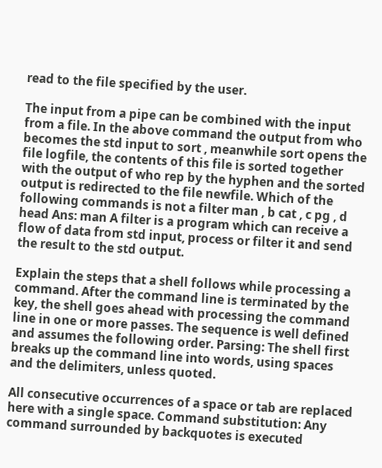read to the file specified by the user.

The input from a pipe can be combined with the input from a file. In the above command the output from who becomes the std input to sort , meanwhile sort opens the file logfile, the contents of this file is sorted together with the output of who rep by the hyphen and the sorted output is redirected to the file newfile. Which of the following commands is not a filter man , b cat , c pg , d head Ans: man A filter is a program which can receive a flow of data from std input, process or filter it and send the result to the std output.

Explain the steps that a shell follows while processing a command. After the command line is terminated by the key, the shell goes ahead with processing the command line in one or more passes. The sequence is well defined and assumes the following order. Parsing: The shell first breaks up the command line into words, using spaces and the delimiters, unless quoted.

All consecutive occurrences of a space or tab are replaced here with a single space. Command substitution: Any command surrounded by backquotes is executed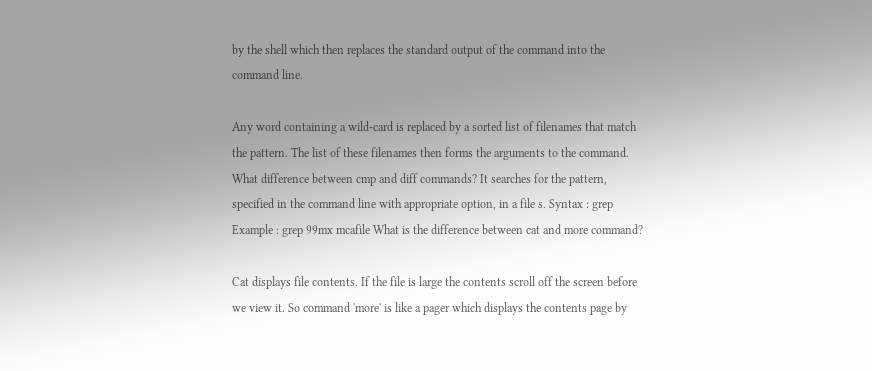by the shell which then replaces the standard output of the command into the command line.

Any word containing a wild-card is replaced by a sorted list of filenames that match the pattern. The list of these filenames then forms the arguments to the command. What difference between cmp and diff commands? It searches for the pattern, specified in the command line with appropriate option, in a file s. Syntax : grep Example : grep 99mx mcafile What is the difference between cat and more command?

Cat displays file contents. If the file is large the contents scroll off the screen before we view it. So command 'more' is like a pager which displays the contents page by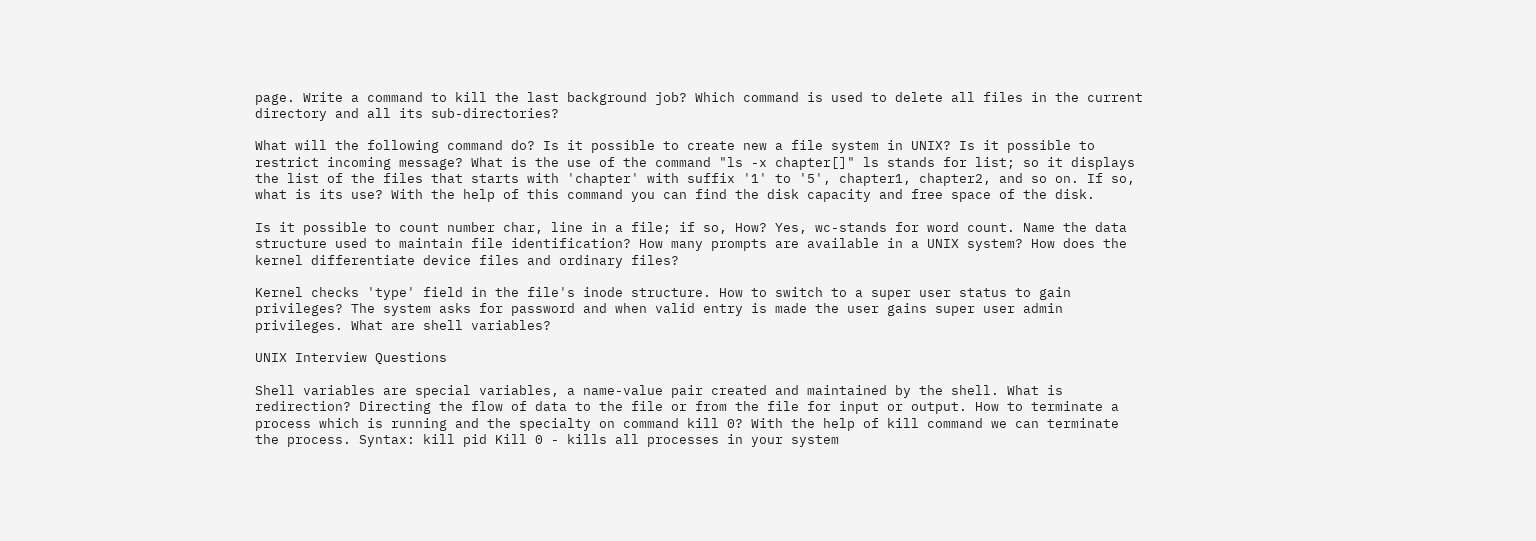page. Write a command to kill the last background job? Which command is used to delete all files in the current directory and all its sub-directories?

What will the following command do? Is it possible to create new a file system in UNIX? Is it possible to restrict incoming message? What is the use of the command "ls -x chapter[]" ls stands for list; so it displays the list of the files that starts with 'chapter' with suffix '1' to '5', chapter1, chapter2, and so on. If so, what is its use? With the help of this command you can find the disk capacity and free space of the disk.

Is it possible to count number char, line in a file; if so, How? Yes, wc-stands for word count. Name the data structure used to maintain file identification? How many prompts are available in a UNIX system? How does the kernel differentiate device files and ordinary files?

Kernel checks 'type' field in the file's inode structure. How to switch to a super user status to gain privileges? The system asks for password and when valid entry is made the user gains super user admin privileges. What are shell variables?

UNIX Interview Questions

Shell variables are special variables, a name-value pair created and maintained by the shell. What is redirection? Directing the flow of data to the file or from the file for input or output. How to terminate a process which is running and the specialty on command kill 0? With the help of kill command we can terminate the process. Syntax: kill pid Kill 0 - kills all processes in your system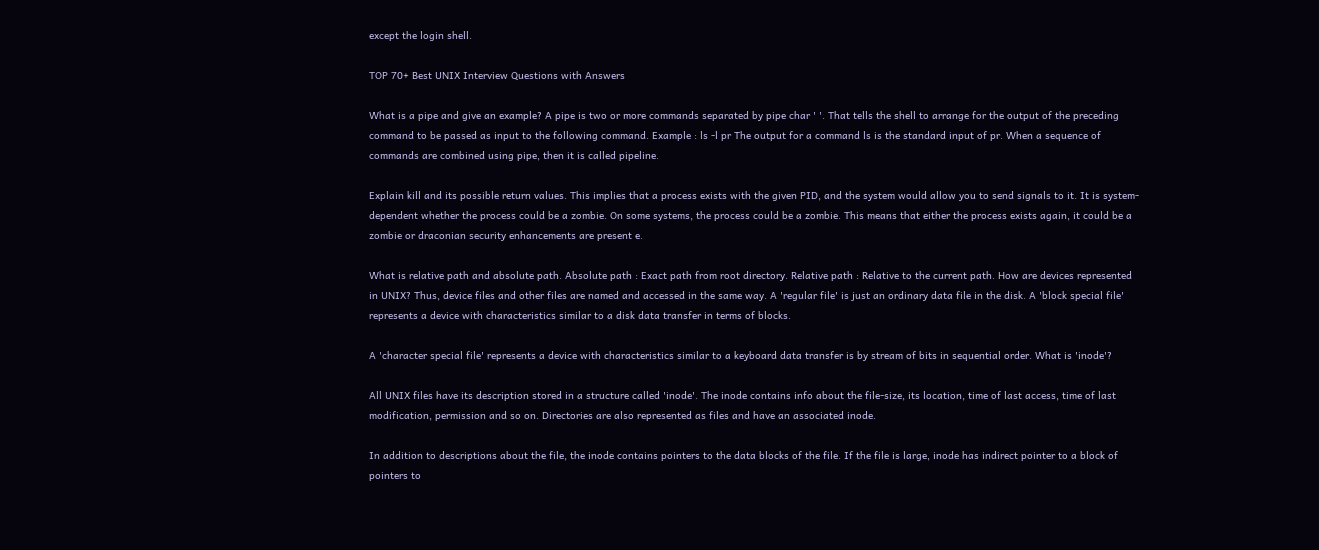except the login shell.

TOP 70+ Best UNIX Interview Questions with Answers

What is a pipe and give an example? A pipe is two or more commands separated by pipe char ' '. That tells the shell to arrange for the output of the preceding command to be passed as input to the following command. Example : ls -l pr The output for a command ls is the standard input of pr. When a sequence of commands are combined using pipe, then it is called pipeline.

Explain kill and its possible return values. This implies that a process exists with the given PID, and the system would allow you to send signals to it. It is system-dependent whether the process could be a zombie. On some systems, the process could be a zombie. This means that either the process exists again, it could be a zombie or draconian security enhancements are present e.

What is relative path and absolute path. Absolute path : Exact path from root directory. Relative path : Relative to the current path. How are devices represented in UNIX? Thus, device files and other files are named and accessed in the same way. A 'regular file' is just an ordinary data file in the disk. A 'block special file' represents a device with characteristics similar to a disk data transfer in terms of blocks.

A 'character special file' represents a device with characteristics similar to a keyboard data transfer is by stream of bits in sequential order. What is 'inode'?

All UNIX files have its description stored in a structure called 'inode'. The inode contains info about the file-size, its location, time of last access, time of last modification, permission and so on. Directories are also represented as files and have an associated inode.

In addition to descriptions about the file, the inode contains pointers to the data blocks of the file. If the file is large, inode has indirect pointer to a block of pointers to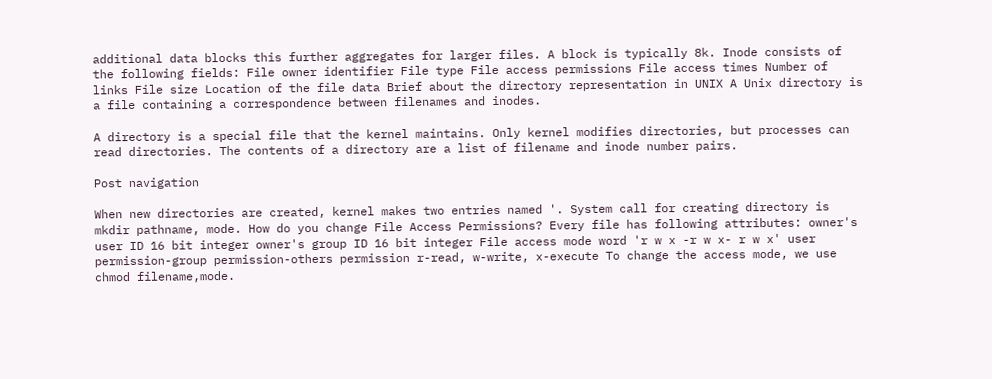additional data blocks this further aggregates for larger files. A block is typically 8k. Inode consists of the following fields: File owner identifier File type File access permissions File access times Number of links File size Location of the file data Brief about the directory representation in UNIX A Unix directory is a file containing a correspondence between filenames and inodes.

A directory is a special file that the kernel maintains. Only kernel modifies directories, but processes can read directories. The contents of a directory are a list of filename and inode number pairs.

Post navigation

When new directories are created, kernel makes two entries named '. System call for creating directory is mkdir pathname, mode. How do you change File Access Permissions? Every file has following attributes: owner's user ID 16 bit integer owner's group ID 16 bit integer File access mode word 'r w x -r w x- r w x' user permission-group permission-others permission r-read, w-write, x-execute To change the access mode, we use chmod filename,mode.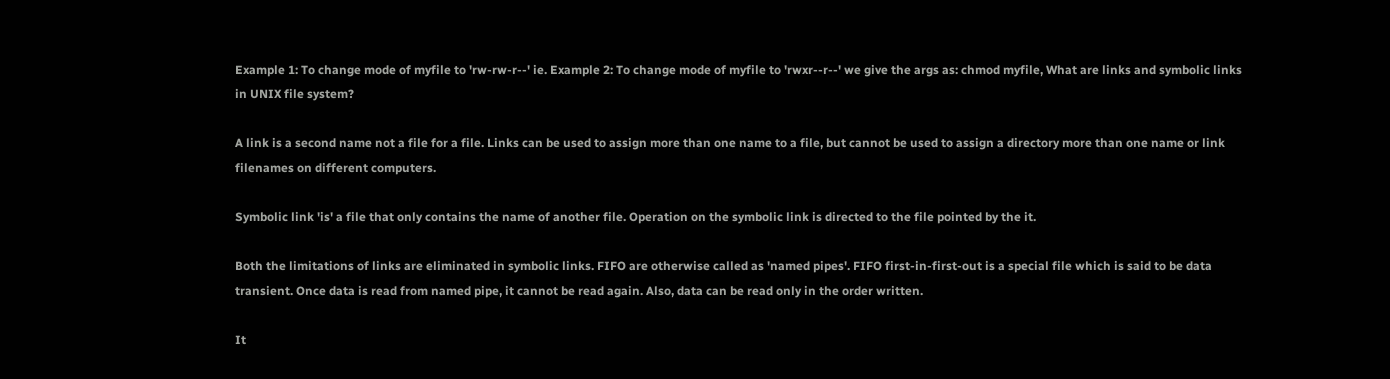Example 1: To change mode of myfile to 'rw-rw-r--' ie. Example 2: To change mode of myfile to 'rwxr--r--' we give the args as: chmod myfile, What are links and symbolic links in UNIX file system?

A link is a second name not a file for a file. Links can be used to assign more than one name to a file, but cannot be used to assign a directory more than one name or link filenames on different computers.

Symbolic link 'is' a file that only contains the name of another file. Operation on the symbolic link is directed to the file pointed by the it.

Both the limitations of links are eliminated in symbolic links. FIFO are otherwise called as 'named pipes'. FIFO first-in-first-out is a special file which is said to be data transient. Once data is read from named pipe, it cannot be read again. Also, data can be read only in the order written.

It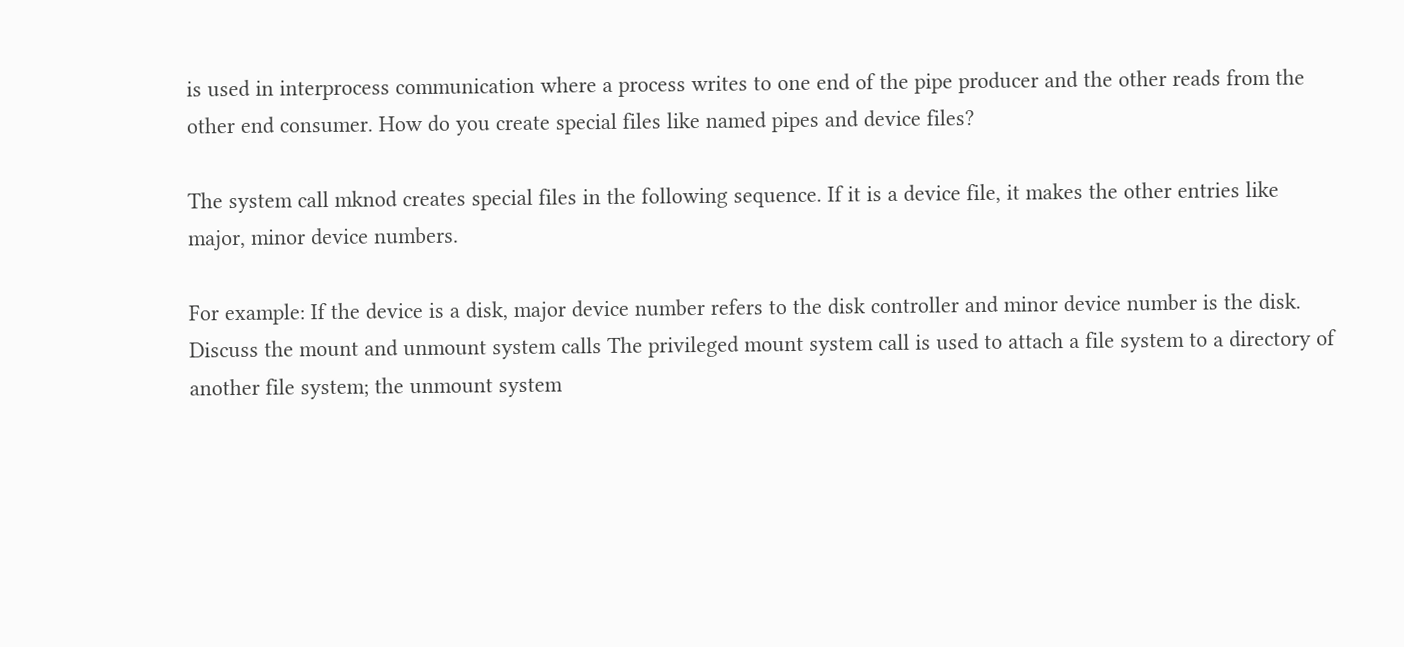is used in interprocess communication where a process writes to one end of the pipe producer and the other reads from the other end consumer. How do you create special files like named pipes and device files?

The system call mknod creates special files in the following sequence. If it is a device file, it makes the other entries like major, minor device numbers.

For example: If the device is a disk, major device number refers to the disk controller and minor device number is the disk. Discuss the mount and unmount system calls The privileged mount system call is used to attach a file system to a directory of another file system; the unmount system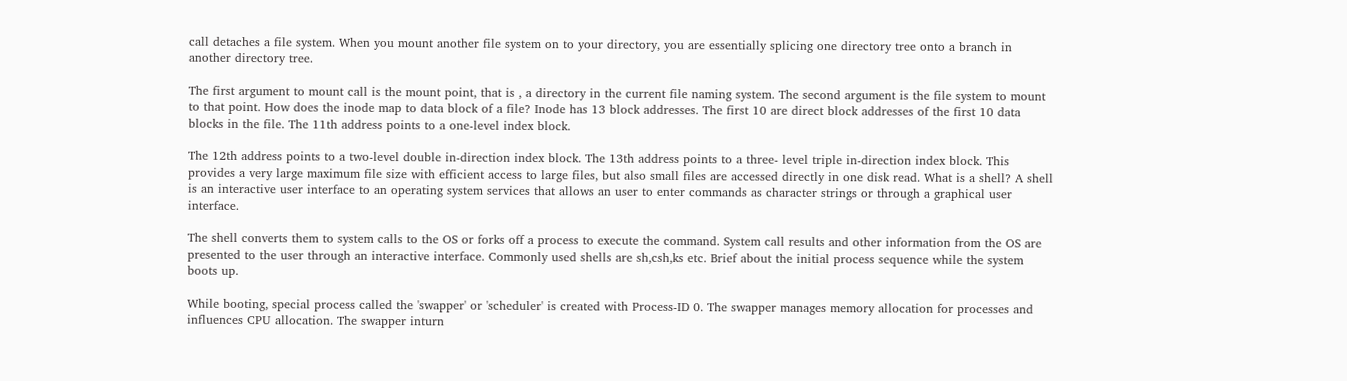call detaches a file system. When you mount another file system on to your directory, you are essentially splicing one directory tree onto a branch in another directory tree.

The first argument to mount call is the mount point, that is , a directory in the current file naming system. The second argument is the file system to mount to that point. How does the inode map to data block of a file? Inode has 13 block addresses. The first 10 are direct block addresses of the first 10 data blocks in the file. The 11th address points to a one-level index block.

The 12th address points to a two-level double in-direction index block. The 13th address points to a three- level triple in-direction index block. This provides a very large maximum file size with efficient access to large files, but also small files are accessed directly in one disk read. What is a shell? A shell is an interactive user interface to an operating system services that allows an user to enter commands as character strings or through a graphical user interface.

The shell converts them to system calls to the OS or forks off a process to execute the command. System call results and other information from the OS are presented to the user through an interactive interface. Commonly used shells are sh,csh,ks etc. Brief about the initial process sequence while the system boots up.

While booting, special process called the 'swapper' or 'scheduler' is created with Process-ID 0. The swapper manages memory allocation for processes and influences CPU allocation. The swapper inturn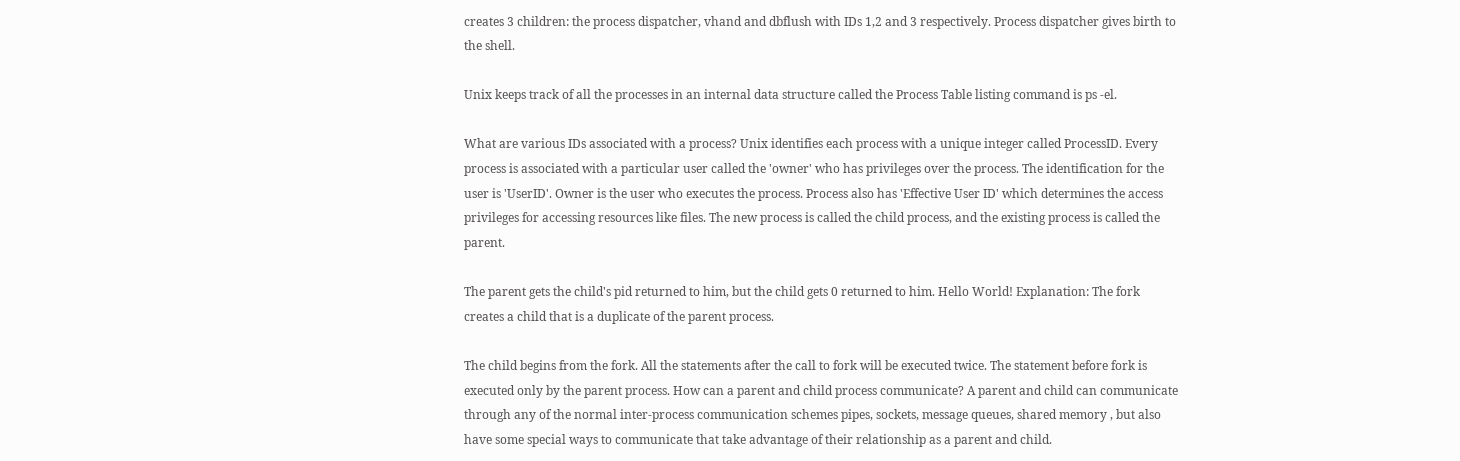creates 3 children: the process dispatcher, vhand and dbflush with IDs 1,2 and 3 respectively. Process dispatcher gives birth to the shell.

Unix keeps track of all the processes in an internal data structure called the Process Table listing command is ps -el.

What are various IDs associated with a process? Unix identifies each process with a unique integer called ProcessID. Every process is associated with a particular user called the 'owner' who has privileges over the process. The identification for the user is 'UserID'. Owner is the user who executes the process. Process also has 'Effective User ID' which determines the access privileges for accessing resources like files. The new process is called the child process, and the existing process is called the parent.

The parent gets the child's pid returned to him, but the child gets 0 returned to him. Hello World! Explanation: The fork creates a child that is a duplicate of the parent process.

The child begins from the fork. All the statements after the call to fork will be executed twice. The statement before fork is executed only by the parent process. How can a parent and child process communicate? A parent and child can communicate through any of the normal inter-process communication schemes pipes, sockets, message queues, shared memory , but also have some special ways to communicate that take advantage of their relationship as a parent and child.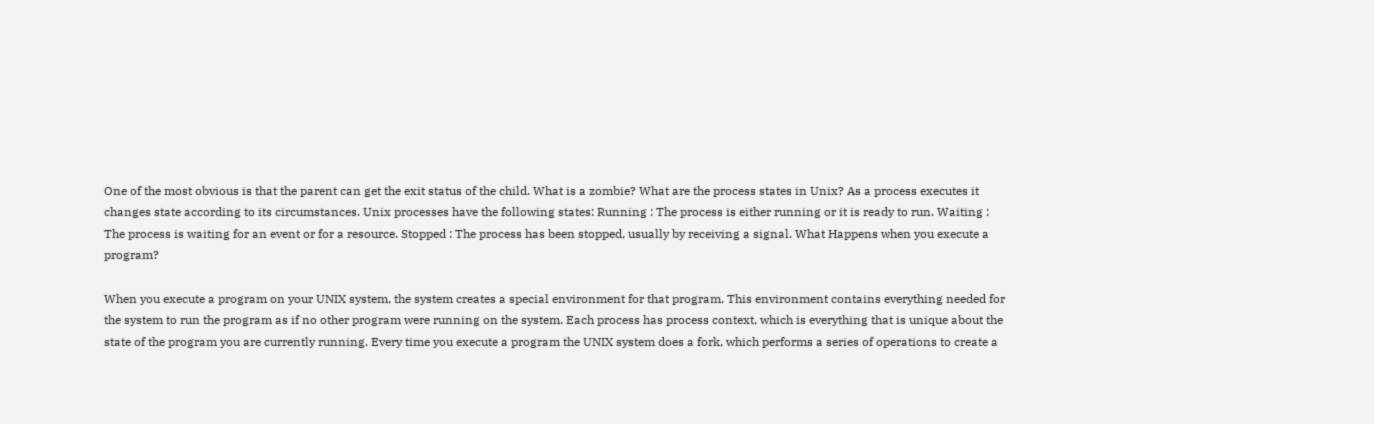One of the most obvious is that the parent can get the exit status of the child. What is a zombie? What are the process states in Unix? As a process executes it changes state according to its circumstances. Unix processes have the following states: Running : The process is either running or it is ready to run. Waiting : The process is waiting for an event or for a resource. Stopped : The process has been stopped, usually by receiving a signal. What Happens when you execute a program?

When you execute a program on your UNIX system, the system creates a special environment for that program. This environment contains everything needed for the system to run the program as if no other program were running on the system. Each process has process context, which is everything that is unique about the state of the program you are currently running. Every time you execute a program the UNIX system does a fork, which performs a series of operations to create a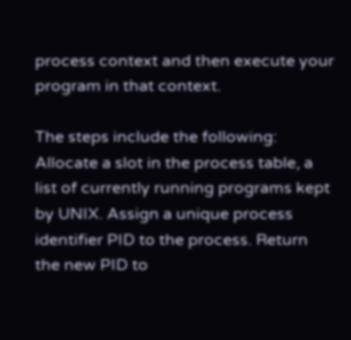process context and then execute your program in that context.

The steps include the following: Allocate a slot in the process table, a list of currently running programs kept by UNIX. Assign a unique process identifier PID to the process. Return the new PID to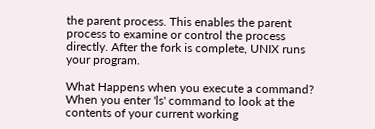the parent process. This enables the parent process to examine or control the process directly. After the fork is complete, UNIX runs your program.

What Happens when you execute a command? When you enter 'ls' command to look at the contents of your current working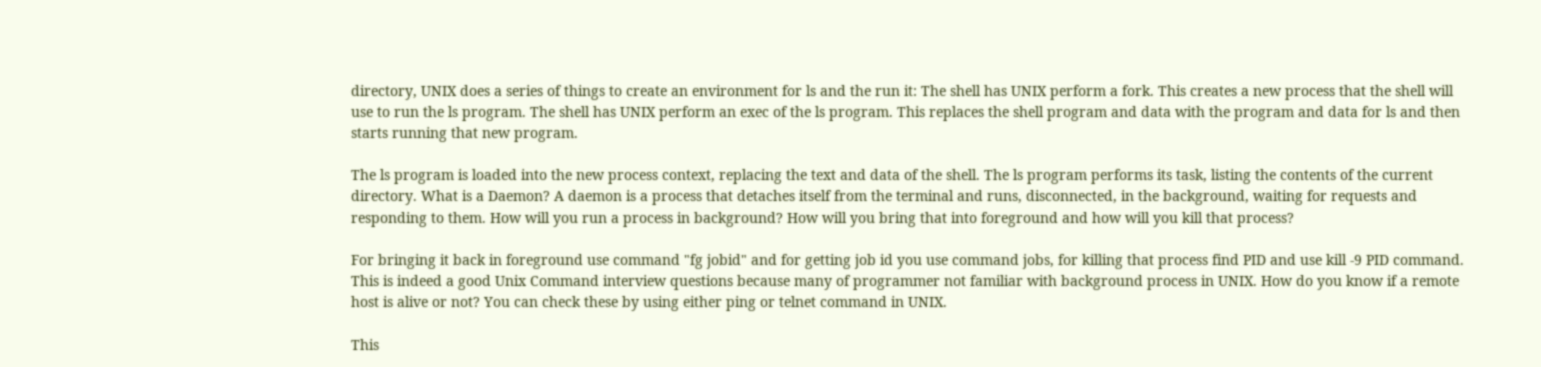directory, UNIX does a series of things to create an environment for ls and the run it: The shell has UNIX perform a fork. This creates a new process that the shell will use to run the ls program. The shell has UNIX perform an exec of the ls program. This replaces the shell program and data with the program and data for ls and then starts running that new program.

The ls program is loaded into the new process context, replacing the text and data of the shell. The ls program performs its task, listing the contents of the current directory. What is a Daemon? A daemon is a process that detaches itself from the terminal and runs, disconnected, in the background, waiting for requests and responding to them. How will you run a process in background? How will you bring that into foreground and how will you kill that process?

For bringing it back in foreground use command "fg jobid" and for getting job id you use command jobs, for killing that process find PID and use kill -9 PID command. This is indeed a good Unix Command interview questions because many of programmer not familiar with background process in UNIX. How do you know if a remote host is alive or not? You can check these by using either ping or telnet command in UNIX.

This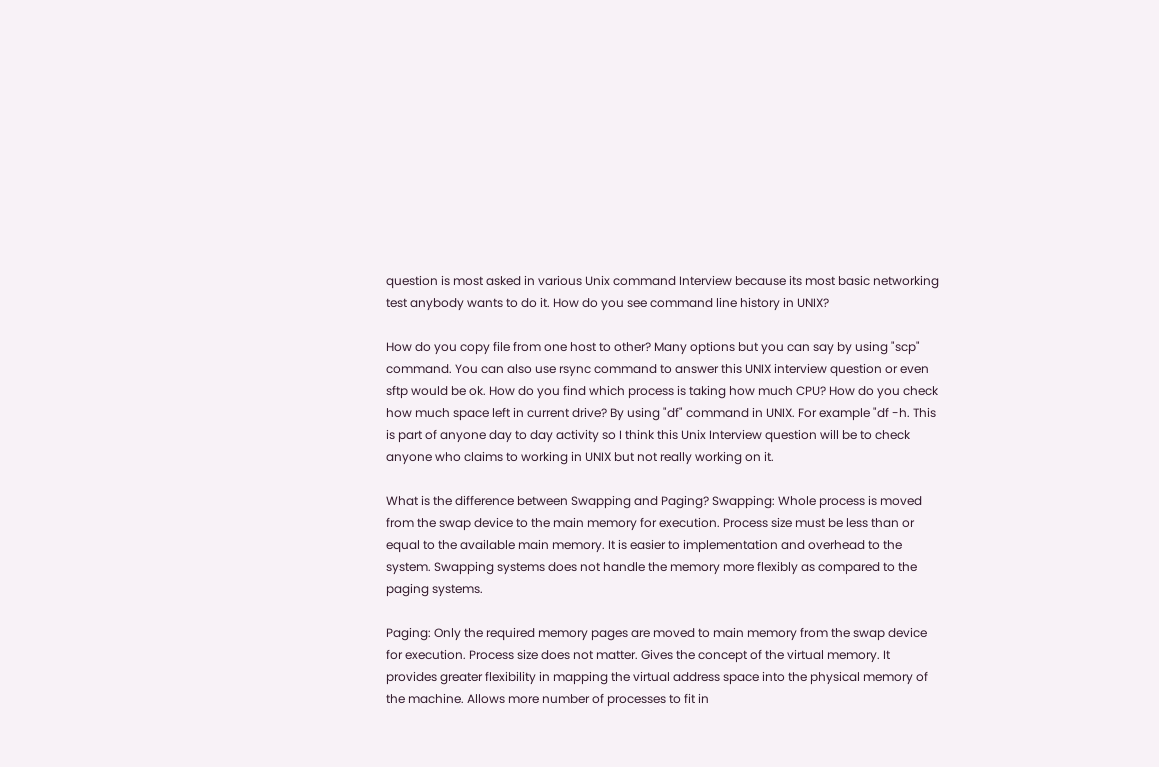question is most asked in various Unix command Interview because its most basic networking test anybody wants to do it. How do you see command line history in UNIX?

How do you copy file from one host to other? Many options but you can say by using "scp" command. You can also use rsync command to answer this UNIX interview question or even sftp would be ok. How do you find which process is taking how much CPU? How do you check how much space left in current drive? By using "df" command in UNIX. For example "df -h. This is part of anyone day to day activity so I think this Unix Interview question will be to check anyone who claims to working in UNIX but not really working on it.

What is the difference between Swapping and Paging? Swapping: Whole process is moved from the swap device to the main memory for execution. Process size must be less than or equal to the available main memory. It is easier to implementation and overhead to the system. Swapping systems does not handle the memory more flexibly as compared to the paging systems.

Paging: Only the required memory pages are moved to main memory from the swap device for execution. Process size does not matter. Gives the concept of the virtual memory. It provides greater flexibility in mapping the virtual address space into the physical memory of the machine. Allows more number of processes to fit in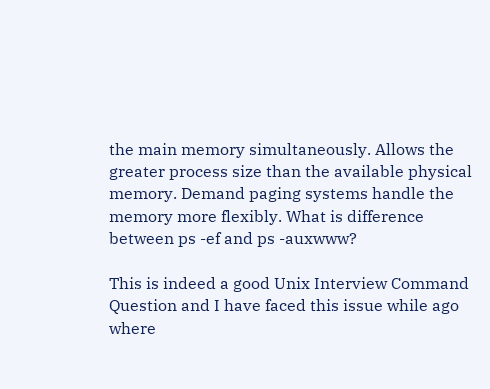the main memory simultaneously. Allows the greater process size than the available physical memory. Demand paging systems handle the memory more flexibly. What is difference between ps -ef and ps -auxwww?

This is indeed a good Unix Interview Command Question and I have faced this issue while ago where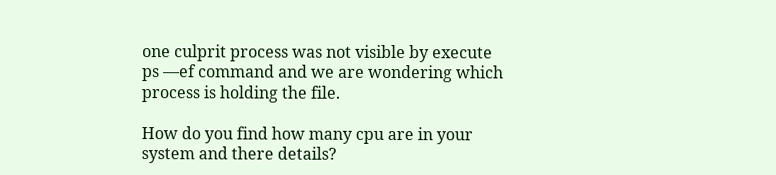one culprit process was not visible by execute ps —ef command and we are wondering which process is holding the file.

How do you find how many cpu are in your system and there details?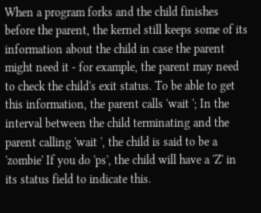When a program forks and the child finishes before the parent, the kernel still keeps some of its information about the child in case the parent might need it - for example, the parent may need to check the child's exit status. To be able to get this information, the parent calls 'wait '; In the interval between the child terminating and the parent calling 'wait ', the child is said to be a 'zombie' If you do 'ps', the child will have a 'Z' in its status field to indicate this.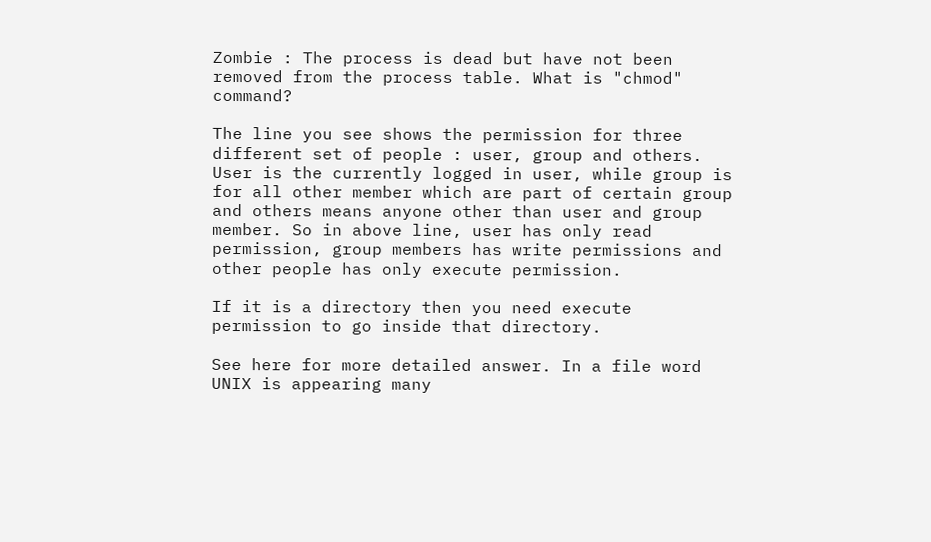Zombie : The process is dead but have not been removed from the process table. What is "chmod" command?

The line you see shows the permission for three different set of people : user, group and others. User is the currently logged in user, while group is for all other member which are part of certain group and others means anyone other than user and group member. So in above line, user has only read permission, group members has write permissions and other people has only execute permission.

If it is a directory then you need execute permission to go inside that directory.

See here for more detailed answer. In a file word UNIX is appearing many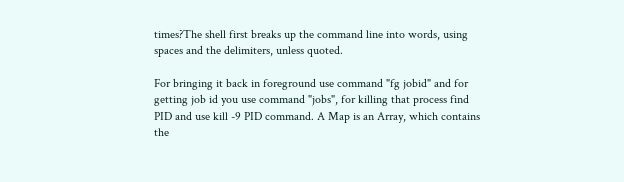times?The shell first breaks up the command line into words, using spaces and the delimiters, unless quoted.

For bringing it back in foreground use command "fg jobid" and for getting job id you use command "jobs", for killing that process find PID and use kill -9 PID command. A Map is an Array, which contains the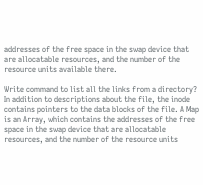addresses of the free space in the swap device that are allocatable resources, and the number of the resource units available there.

Write command to list all the links from a directory? In addition to descriptions about the file, the inode contains pointers to the data blocks of the file. A Map is an Array, which contains the addresses of the free space in the swap device that are allocatable resources, and the number of the resource units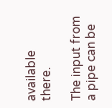available there.

The input from a pipe can be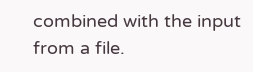combined with the input from a file.